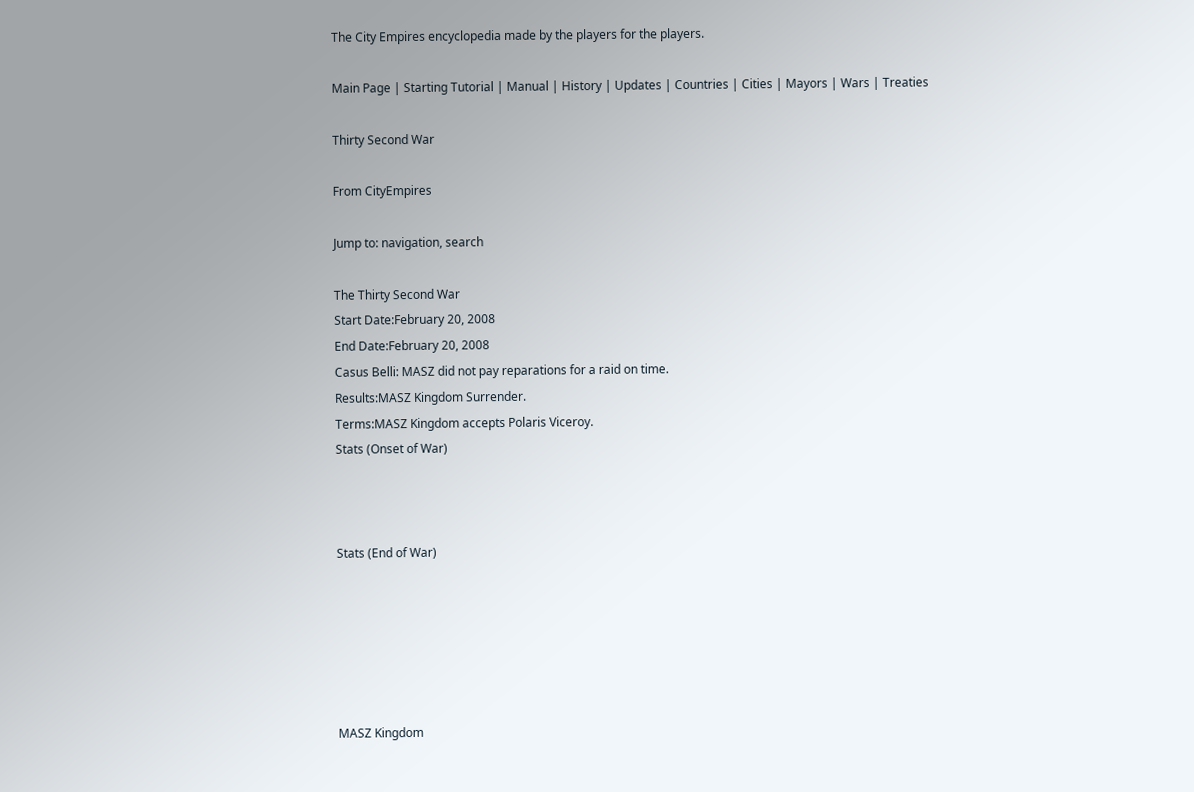The City Empires encyclopedia made by the players for the players.

Main Page | Starting Tutorial | Manual | History | Updates | Countries | Cities | Mayors | Wars | Treaties

Thirty Second War

From CityEmpires

Jump to: navigation, search

The Thirty Second War
Start Date:February 20, 2008
End Date:February 20, 2008
Casus Belli: MASZ did not pay reparations for a raid on time.
Results:MASZ Kingdom Surrender.
Terms:MASZ Kingdom accepts Polaris Viceroy.
Stats (Onset of War)



Stats (End of War)






MASZ Kingdom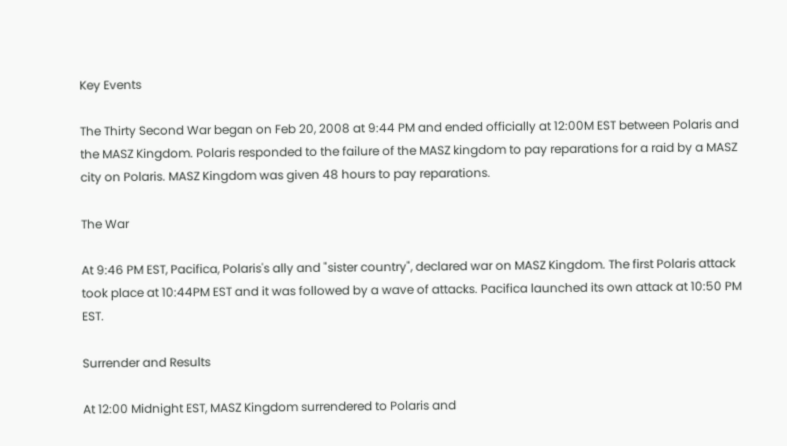Key Events

The Thirty Second War began on Feb 20, 2008 at 9:44 PM and ended officially at 12:00M EST between Polaris and the MASZ Kingdom. Polaris responded to the failure of the MASZ kingdom to pay reparations for a raid by a MASZ city on Polaris. MASZ Kingdom was given 48 hours to pay reparations.

The War

At 9:46 PM EST, Pacifica, Polaris's ally and "sister country", declared war on MASZ Kingdom. The first Polaris attack took place at 10:44PM EST and it was followed by a wave of attacks. Pacifica launched its own attack at 10:50 PM EST.

Surrender and Results

At 12:00 Midnight EST, MASZ Kingdom surrendered to Polaris and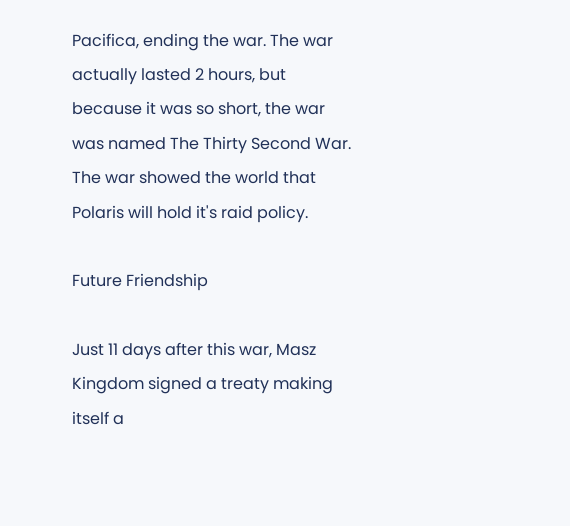Pacifica, ending the war. The war actually lasted 2 hours, but because it was so short, the war was named The Thirty Second War. The war showed the world that Polaris will hold it's raid policy.

Future Friendship

Just 11 days after this war, Masz Kingdom signed a treaty making itself a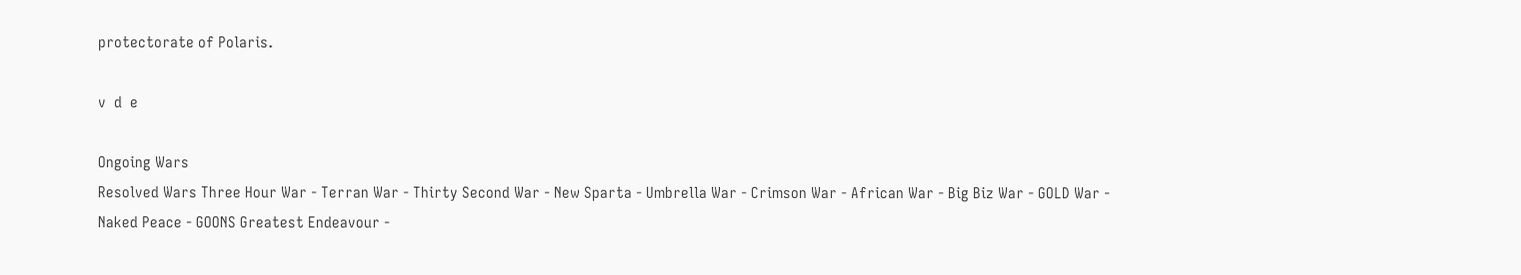protectorate of Polaris.

v  d  e

Ongoing Wars
Resolved Wars Three Hour War - Terran War - Thirty Second War - New Sparta - Umbrella War - Crimson War - African War - Big Biz War - GOLD War - Naked Peace - GOONS Greatest Endeavour -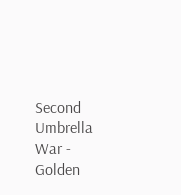Second Umbrella War - Golden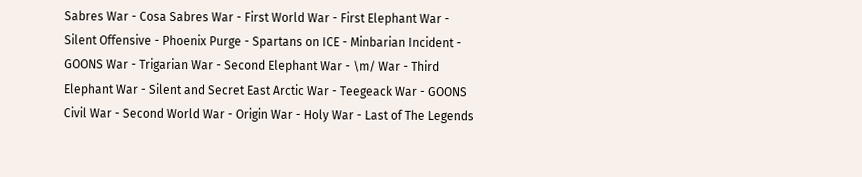Sabres War - Cosa Sabres War - First World War - First Elephant War - Silent Offensive - Phoenix Purge - Spartans on ICE - Minbarian Incident - GOONS War - Trigarian War - Second Elephant War - \m/ War - Third Elephant War - Silent and Secret East Arctic War - Teegeack War - GOONS Civil War - Second World War - Origin War - Holy War - Last of The Legends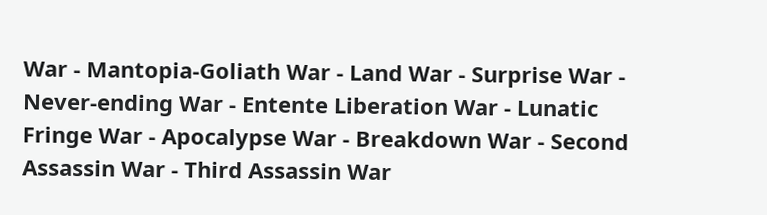War - Mantopia-Goliath War - Land War - Surprise War - Never-ending War - Entente Liberation War - Lunatic Fringe War - Apocalypse War - Breakdown War - Second Assassin War - Third Assassin War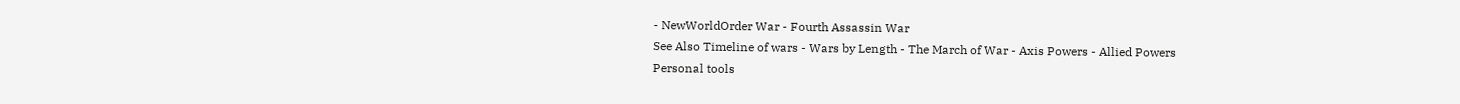- NewWorldOrder War - Fourth Assassin War
See Also Timeline of wars - Wars by Length - The March of War - Axis Powers - Allied Powers
Personal tools